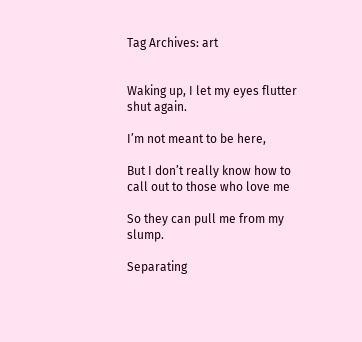Tag Archives: art


Waking up, I let my eyes flutter shut again.

I’m not meant to be here,

But I don’t really know how to call out to those who love me

So they can pull me from my slump.

Separating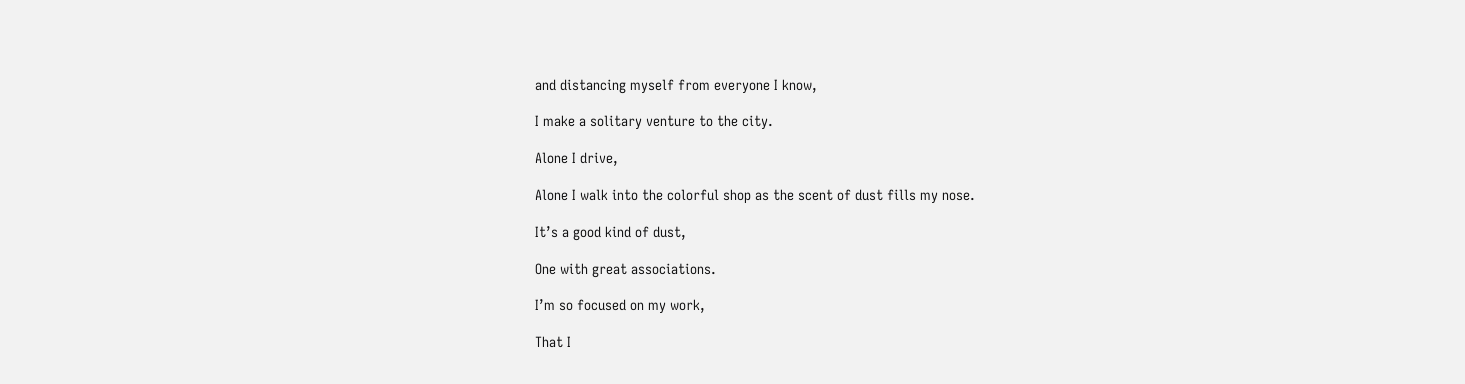and distancing myself from everyone I know,

I make a solitary venture to the city.

Alone I drive,

Alone I walk into the colorful shop as the scent of dust fills my nose.

It’s a good kind of dust,

One with great associations.

I’m so focused on my work,

That I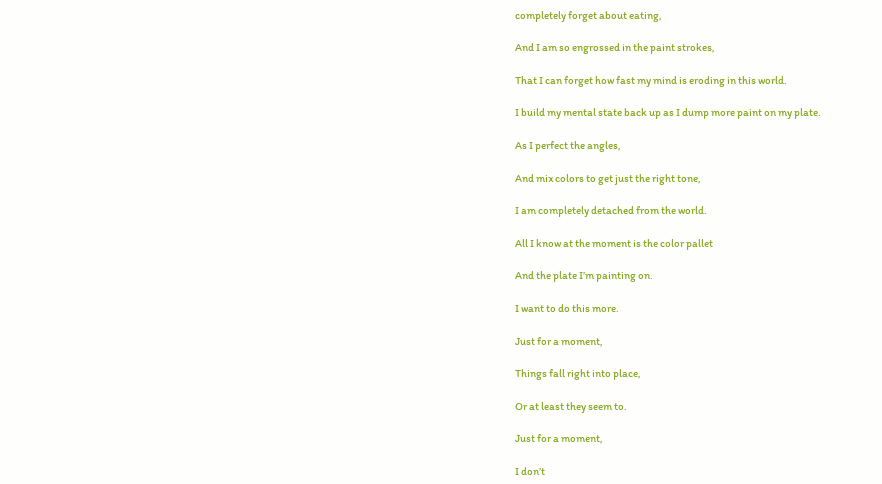completely forget about eating,

And I am so engrossed in the paint strokes,

That I can forget how fast my mind is eroding in this world.

I build my mental state back up as I dump more paint on my plate.

As I perfect the angles,

And mix colors to get just the right tone,

I am completely detached from the world.

All I know at the moment is the color pallet

And the plate I’m painting on.

I want to do this more.

Just for a moment,

Things fall right into place,

Or at least they seem to.

Just for a moment,

I don’t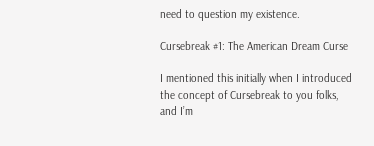need to question my existence.

Cursebreak #1: The American Dream Curse

I mentioned this initially when I introduced the concept of Cursebreak to you folks, and I’m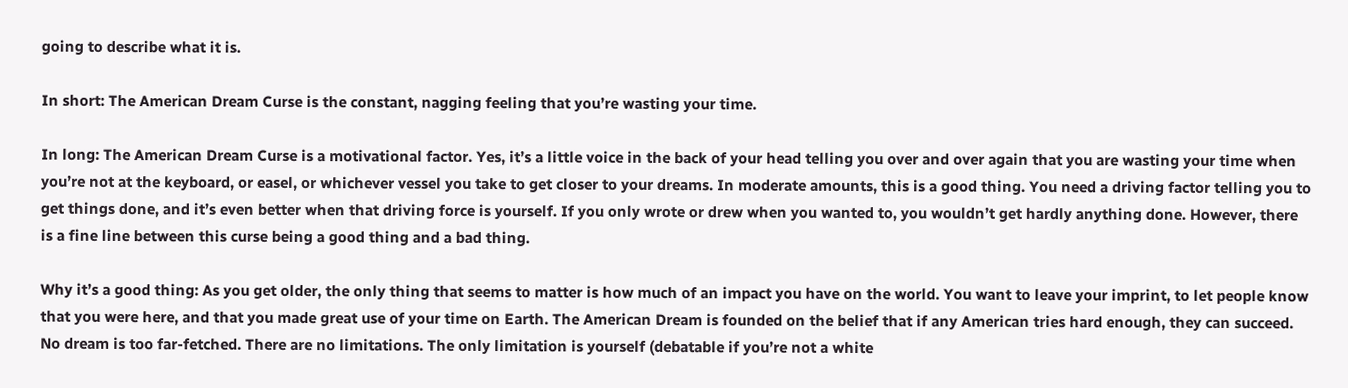going to describe what it is.

In short: The American Dream Curse is the constant, nagging feeling that you’re wasting your time.

In long: The American Dream Curse is a motivational factor. Yes, it’s a little voice in the back of your head telling you over and over again that you are wasting your time when you’re not at the keyboard, or easel, or whichever vessel you take to get closer to your dreams. In moderate amounts, this is a good thing. You need a driving factor telling you to get things done, and it’s even better when that driving force is yourself. If you only wrote or drew when you wanted to, you wouldn’t get hardly anything done. However, there is a fine line between this curse being a good thing and a bad thing.

Why it’s a good thing: As you get older, the only thing that seems to matter is how much of an impact you have on the world. You want to leave your imprint, to let people know that you were here, and that you made great use of your time on Earth. The American Dream is founded on the belief that if any American tries hard enough, they can succeed. No dream is too far-fetched. There are no limitations. The only limitation is yourself (debatable if you’re not a white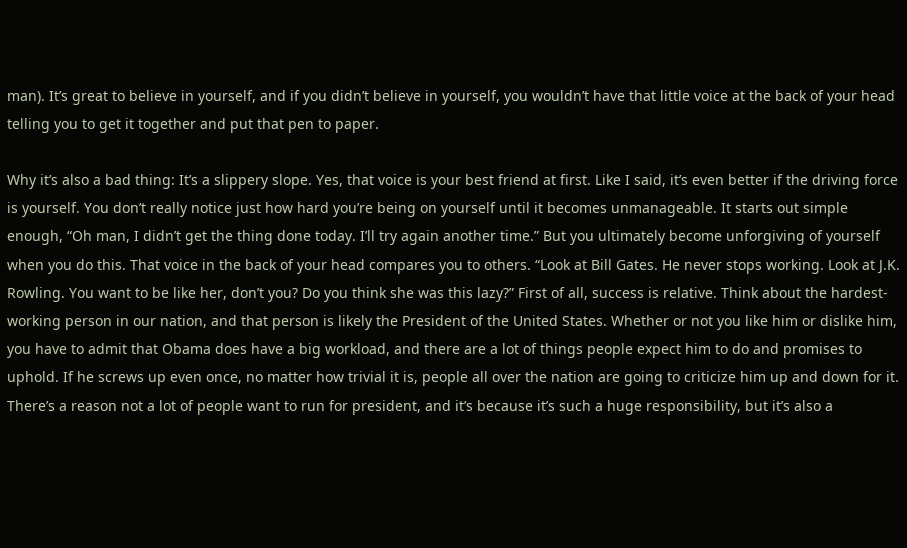man). It’s great to believe in yourself, and if you didn’t believe in yourself, you wouldn’t have that little voice at the back of your head telling you to get it together and put that pen to paper.

Why it’s also a bad thing: It’s a slippery slope. Yes, that voice is your best friend at first. Like I said, it’s even better if the driving force is yourself. You don’t really notice just how hard you’re being on yourself until it becomes unmanageable. It starts out simple enough, “Oh man, I didn’t get the thing done today. I’ll try again another time.” But you ultimately become unforgiving of yourself when you do this. That voice in the back of your head compares you to others. “Look at Bill Gates. He never stops working. Look at J.K. Rowling. You want to be like her, don’t you? Do you think she was this lazy?” First of all, success is relative. Think about the hardest-working person in our nation, and that person is likely the President of the United States. Whether or not you like him or dislike him, you have to admit that Obama does have a big workload, and there are a lot of things people expect him to do and promises to uphold. If he screws up even once, no matter how trivial it is, people all over the nation are going to criticize him up and down for it. There’s a reason not a lot of people want to run for president, and it’s because it’s such a huge responsibility, but it’s also a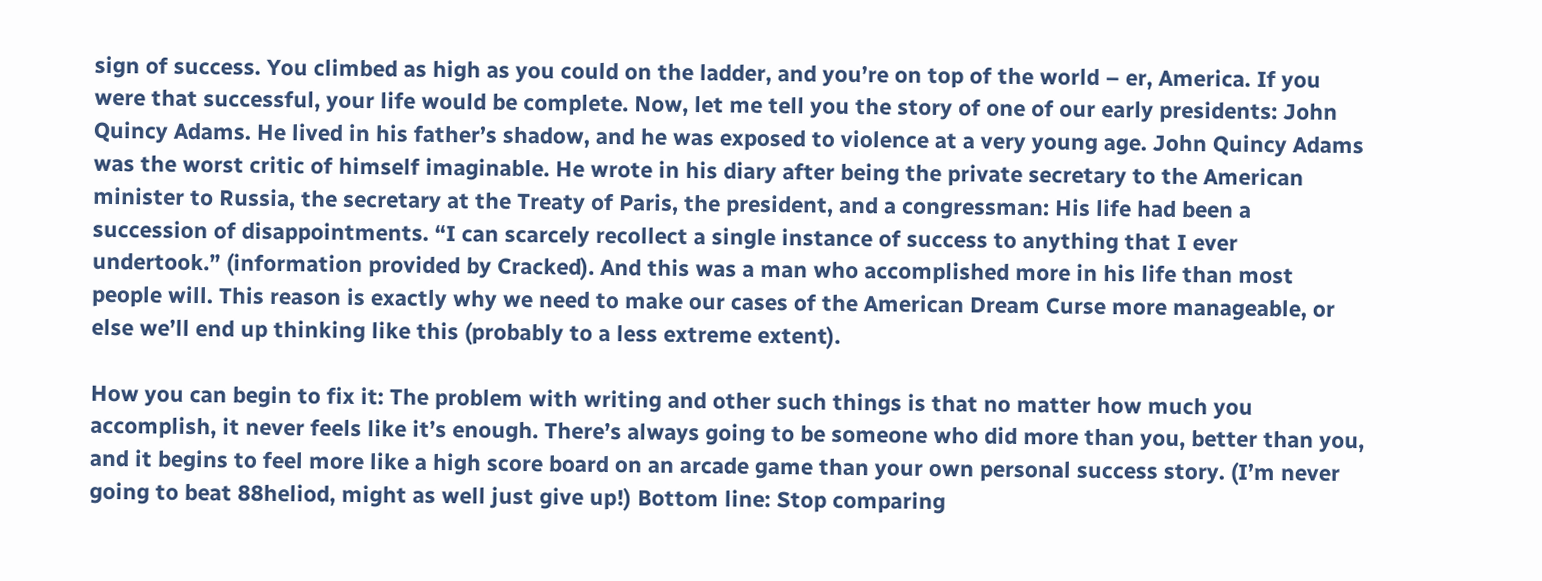sign of success. You climbed as high as you could on the ladder, and you’re on top of the world – er, America. If you were that successful, your life would be complete. Now, let me tell you the story of one of our early presidents: John Quincy Adams. He lived in his father’s shadow, and he was exposed to violence at a very young age. John Quincy Adams was the worst critic of himself imaginable. He wrote in his diary after being the private secretary to the American minister to Russia, the secretary at the Treaty of Paris, the president, and a congressman: His life had been a succession of disappointments. “I can scarcely recollect a single instance of success to anything that I ever undertook.” (information provided by Cracked). And this was a man who accomplished more in his life than most people will. This reason is exactly why we need to make our cases of the American Dream Curse more manageable, or else we’ll end up thinking like this (probably to a less extreme extent).

How you can begin to fix it: The problem with writing and other such things is that no matter how much you accomplish, it never feels like it’s enough. There’s always going to be someone who did more than you, better than you, and it begins to feel more like a high score board on an arcade game than your own personal success story. (I’m never going to beat 88heliod, might as well just give up!) Bottom line: Stop comparing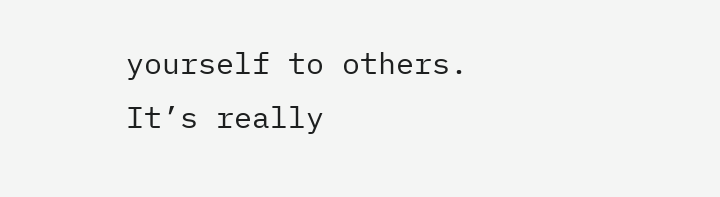yourself to others. It’s really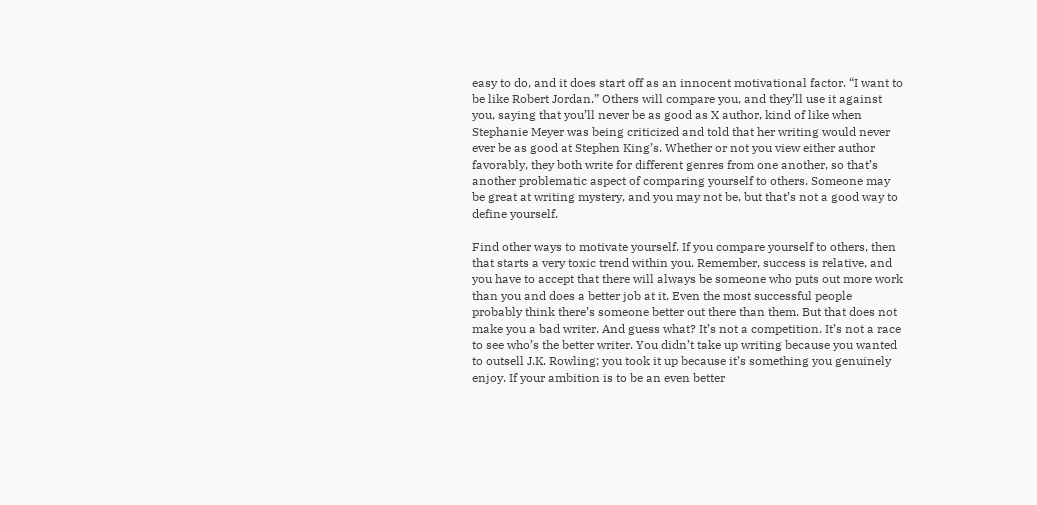easy to do, and it does start off as an innocent motivational factor. “I want to be like Robert Jordan.” Others will compare you, and they’ll use it against you, saying that you’ll never be as good as X author, kind of like when Stephanie Meyer was being criticized and told that her writing would never ever be as good at Stephen King’s. Whether or not you view either author favorably, they both write for different genres from one another, so that’s another problematic aspect of comparing yourself to others. Someone may be great at writing mystery, and you may not be, but that’s not a good way to define yourself.

Find other ways to motivate yourself. If you compare yourself to others, then that starts a very toxic trend within you. Remember, success is relative, and you have to accept that there will always be someone who puts out more work than you and does a better job at it. Even the most successful people probably think there’s someone better out there than them. But that does not make you a bad writer. And guess what? It’s not a competition. It’s not a race to see who’s the better writer. You didn’t take up writing because you wanted to outsell J.K. Rowling; you took it up because it’s something you genuinely enjoy. If your ambition is to be an even better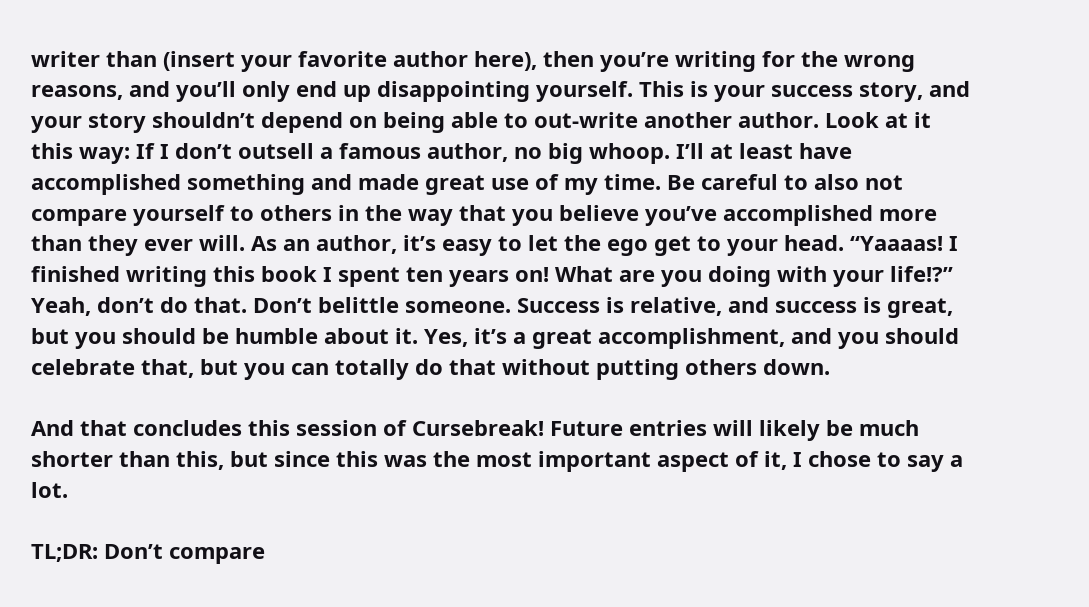writer than (insert your favorite author here), then you’re writing for the wrong reasons, and you’ll only end up disappointing yourself. This is your success story, and your story shouldn’t depend on being able to out-write another author. Look at it this way: If I don’t outsell a famous author, no big whoop. I’ll at least have accomplished something and made great use of my time. Be careful to also not compare yourself to others in the way that you believe you’ve accomplished more than they ever will. As an author, it’s easy to let the ego get to your head. “Yaaaas! I finished writing this book I spent ten years on! What are you doing with your life!?” Yeah, don’t do that. Don’t belittle someone. Success is relative, and success is great, but you should be humble about it. Yes, it’s a great accomplishment, and you should celebrate that, but you can totally do that without putting others down.

And that concludes this session of Cursebreak! Future entries will likely be much shorter than this, but since this was the most important aspect of it, I chose to say a lot.

TL;DR: Don’t compare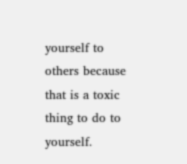yourself to others because that is a toxic thing to do to yourself.